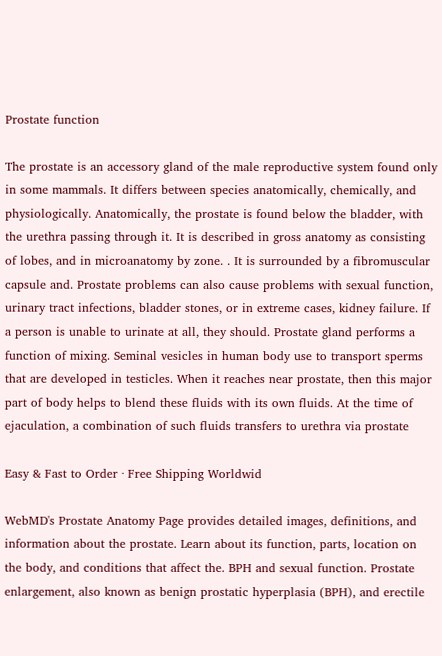Prostate function

The prostate is an accessory gland of the male reproductive system found only in some mammals. It differs between species anatomically, chemically, and physiologically. Anatomically, the prostate is found below the bladder, with the urethra passing through it. It is described in gross anatomy as consisting of lobes, and in microanatomy by zone. . It is surrounded by a fibromuscular capsule and. Prostate problems can also cause problems with sexual function, urinary tract infections, bladder stones, or in extreme cases, kidney failure. If a person is unable to urinate at all, they should. Prostate gland performs a function of mixing. Seminal vesicles in human body use to transport sperms that are developed in testicles. When it reaches near prostate, then this major part of body helps to blend these fluids with its own fluids. At the time of ejaculation, a combination of such fluids transfers to urethra via prostate

Easy & Fast to Order · Free Shipping Worldwid

WebMD's Prostate Anatomy Page provides detailed images, definitions, and information about the prostate. Learn about its function, parts, location on the body, and conditions that affect the. BPH and sexual function. Prostate enlargement, also known as benign prostatic hyperplasia (BPH), and erectile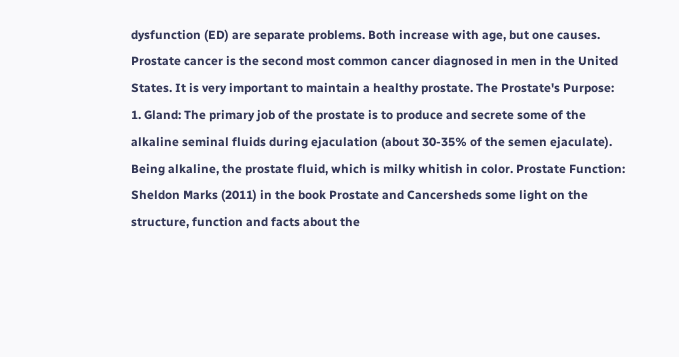dysfunction (ED) are separate problems. Both increase with age, but one causes. Prostate cancer is the second most common cancer diagnosed in men in the United States. It is very important to maintain a healthy prostate. The Prostate's Purpose: 1. Gland: The primary job of the prostate is to produce and secrete some of the alkaline seminal fluids during ejaculation (about 30-35% of the semen ejaculate). Being alkaline, the prostate fluid, which is milky whitish in color. Prostate Function: Sheldon Marks (2011) in the book Prostate and Cancersheds some light on the structure, function and facts about the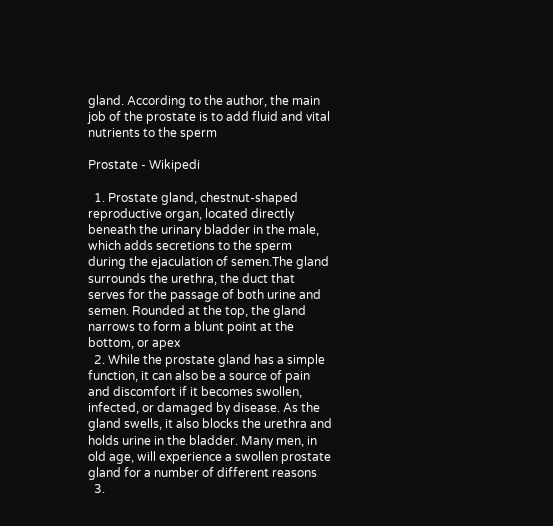gland. According to the author, the main job of the prostate is to add fluid and vital nutrients to the sperm

Prostate - Wikipedi

  1. Prostate gland, chestnut-shaped reproductive organ, located directly beneath the urinary bladder in the male, which adds secretions to the sperm during the ejaculation of semen.The gland surrounds the urethra, the duct that serves for the passage of both urine and semen. Rounded at the top, the gland narrows to form a blunt point at the bottom, or apex
  2. While the prostate gland has a simple function, it can also be a source of pain and discomfort if it becomes swollen, infected, or damaged by disease. As the gland swells, it also blocks the urethra and holds urine in the bladder. Many men, in old age, will experience a swollen prostate gland for a number of different reasons
  3.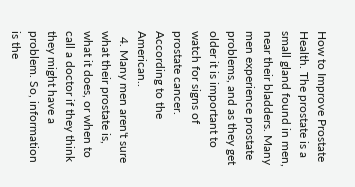How to Improve Prostate Health. The prostate is a small gland found in men, near their bladders. Many men experience prostate problems, and as they get older it is important to watch for signs of prostate cancer. According to the American..
  4. Many men aren't sure what their prostate is, what it does, or when to call a doctor if they think they might have a problem. So, information is the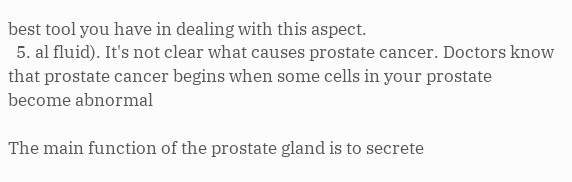best tool you have in dealing with this aspect.
  5. al fluid). It's not clear what causes prostate cancer. Doctors know that prostate cancer begins when some cells in your prostate become abnormal

The main function of the prostate gland is to secrete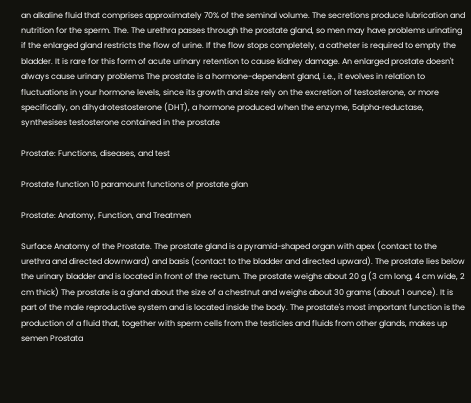an alkaline fluid that comprises approximately 70% of the seminal volume. The secretions produce lubrication and nutrition for the sperm. The. The urethra passes through the prostate gland, so men may have problems urinating if the enlarged gland restricts the flow of urine. If the flow stops completely, a catheter is required to empty the bladder. It is rare for this form of acute urinary retention to cause kidney damage. An enlarged prostate doesn't always cause urinary problems The prostate is a hormone-dependent gland, i.e., it evolves in relation to fluctuations in your hormone levels, since its growth and size rely on the excretion of testosterone, or more specifically, on dihydrotestosterone (DHT), a hormone produced when the enzyme, 5alpha‐reductase, synthesises testosterone contained in the prostate

Prostate: Functions, diseases, and test

Prostate function 10 paramount functions of prostate glan

Prostate: Anatomy, Function, and Treatmen

Surface Anatomy of the Prostate. The prostate gland is a pyramid-shaped organ with apex (contact to the urethra and directed downward) and basis (contact to the bladder and directed upward). The prostate lies below the urinary bladder and is located in front of the rectum. The prostate weighs about 20 g (3 cm long, 4 cm wide, 2 cm thick) The prostate is a gland about the size of a chestnut and weighs about 30 grams (about 1 ounce). It is part of the male reproductive system and is located inside the body. The prostate's most important function is the production of a fluid that, together with sperm cells from the testicles and fluids from other glands, makes up semen Prostata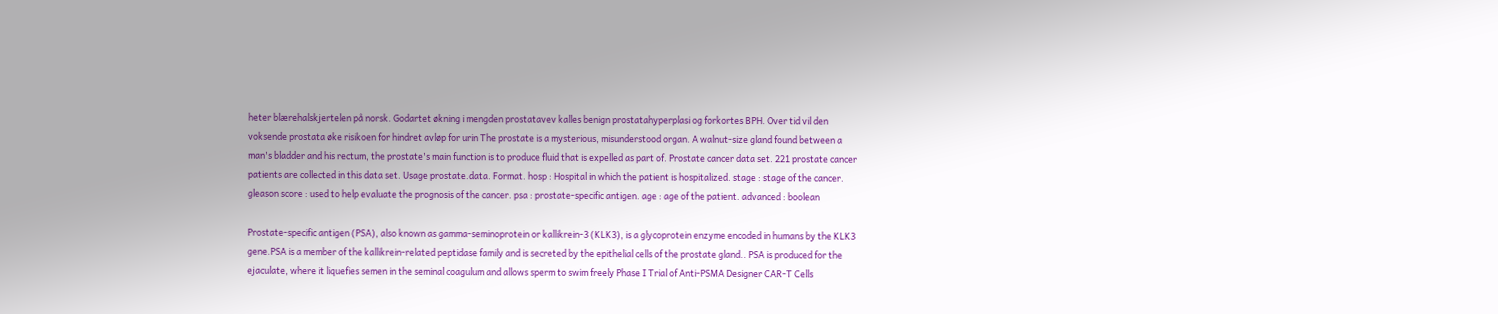heter blærehalskjertelen på norsk. Godartet økning i mengden prostatavev kalles benign prostatahyperplasi og forkortes BPH. Over tid vil den voksende prostata øke risikoen for hindret avløp for urin The prostate is a mysterious, misunderstood organ. A walnut-size gland found between a man's bladder and his rectum, the prostate's main function is to produce fluid that is expelled as part of. Prostate cancer data set. 221 prostate cancer patients are collected in this data set. Usage prostate.data. Format. hosp : Hospital in which the patient is hospitalized. stage : stage of the cancer. gleason score : used to help evaluate the prognosis of the cancer. psa : prostate-specific antigen. age : age of the patient. advanced : boolean

Prostate-specific antigen (PSA), also known as gamma-seminoprotein or kallikrein-3 (KLK3), is a glycoprotein enzyme encoded in humans by the KLK3 gene.PSA is a member of the kallikrein-related peptidase family and is secreted by the epithelial cells of the prostate gland.. PSA is produced for the ejaculate, where it liquefies semen in the seminal coagulum and allows sperm to swim freely Phase I Trial of Anti‐PSMA Designer CAR‐T Cells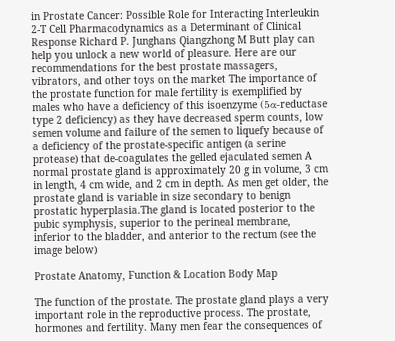in Prostate Cancer: Possible Role for Interacting Interleukin 2‐T Cell Pharmacodynamics as a Determinant of Clinical Response Richard P. Junghans Qiangzhong M Butt play can help you unlock a new world of pleasure. Here are our recommendations for the best prostate massagers, vibrators, and other toys on the market The importance of the prostate function for male fertility is exemplified by males who have a deficiency of this isoenzyme (5α‐reductase type 2 deficiency) as they have decreased sperm counts, low semen volume and failure of the semen to liquefy because of a deficiency of the prostate‐specific antigen (a serine protease) that de‐coagulates the gelled ejaculated semen A normal prostate gland is approximately 20 g in volume, 3 cm in length, 4 cm wide, and 2 cm in depth. As men get older, the prostate gland is variable in size secondary to benign prostatic hyperplasia.The gland is located posterior to the pubic symphysis, superior to the perineal membrane, inferior to the bladder, and anterior to the rectum (see the image below)

Prostate Anatomy, Function & Location Body Map

The function of the prostate. The prostate gland plays a very important role in the reproductive process. The prostate, hormones and fertility. Many men fear the consequences of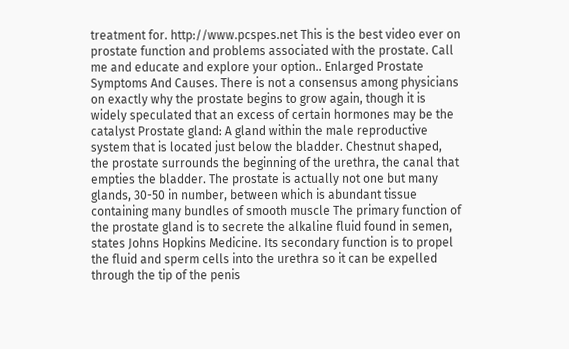treatment for. http://www.pcspes.net This is the best video ever on prostate function and problems associated with the prostate. Call me and educate and explore your option.. Enlarged Prostate Symptoms And Causes. There is not a consensus among physicians on exactly why the prostate begins to grow again, though it is widely speculated that an excess of certain hormones may be the catalyst Prostate gland: A gland within the male reproductive system that is located just below the bladder. Chestnut shaped, the prostate surrounds the beginning of the urethra, the canal that empties the bladder. The prostate is actually not one but many glands, 30-50 in number, between which is abundant tissue containing many bundles of smooth muscle The primary function of the prostate gland is to secrete the alkaline fluid found in semen, states Johns Hopkins Medicine. Its secondary function is to propel the fluid and sperm cells into the urethra so it can be expelled through the tip of the penis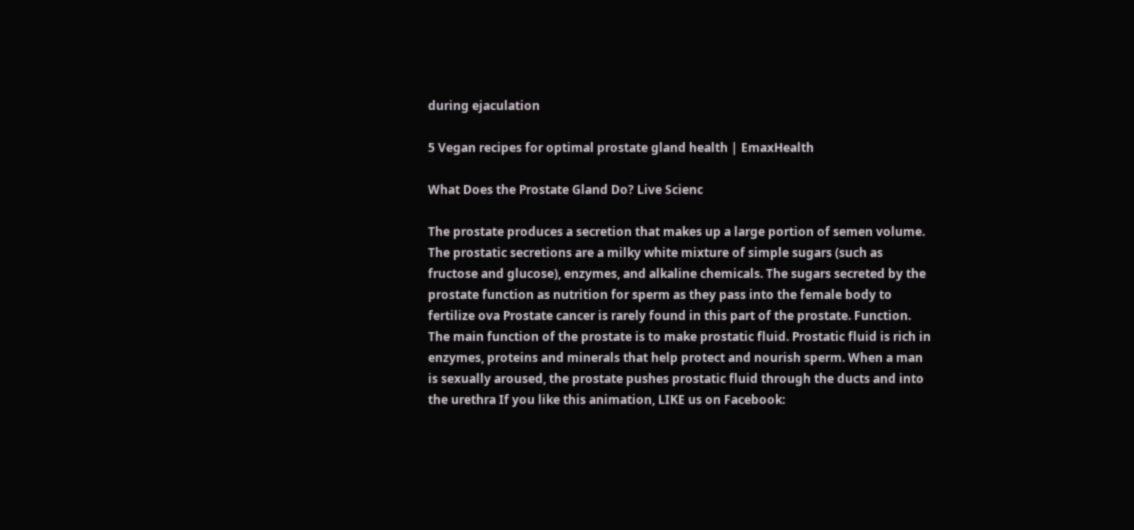during ejaculation

5 Vegan recipes for optimal prostate gland health | EmaxHealth

What Does the Prostate Gland Do? Live Scienc

The prostate produces a secretion that makes up a large portion of semen volume. The prostatic secretions are a milky white mixture of simple sugars (such as fructose and glucose), enzymes, and alkaline chemicals. The sugars secreted by the prostate function as nutrition for sperm as they pass into the female body to fertilize ova Prostate cancer is rarely found in this part of the prostate. Function. The main function of the prostate is to make prostatic fluid. Prostatic fluid is rich in enzymes, proteins and minerals that help protect and nourish sperm. When a man is sexually aroused, the prostate pushes prostatic fluid through the ducts and into the urethra If you like this animation, LIKE us on Facebook: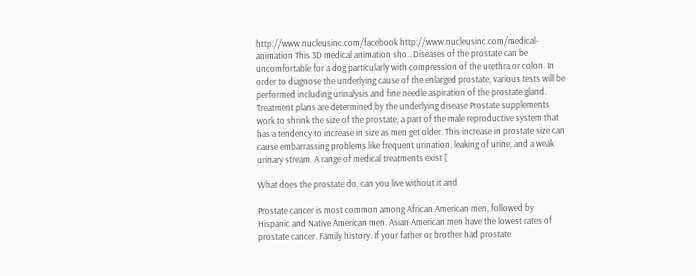http://www.nucleusinc.com/facebook http://www.nucleusinc.com/medical-animation This 3D medical animation sho.. Diseases of the prostate can be uncomfortable for a dog particularly with compression of the urethra or colon. In order to diagnose the underlying cause of the enlarged prostate, various tests will be performed including urinalysis and fine needle aspiration of the prostate gland. Treatment plans are determined by the underlying disease Prostate supplements work to shrink the size of the prostate, a part of the male reproductive system that has a tendency to increase in size as men get older. This increase in prostate size can cause embarrassing problems like frequent urination, leaking of urine, and a weak urinary stream. A range of medical treatments exist [

What does the prostate do, can you live without it and

Prostate cancer is most common among African American men, followed by Hispanic and Native American men. Asian American men have the lowest rates of prostate cancer. Family history. If your father or brother had prostate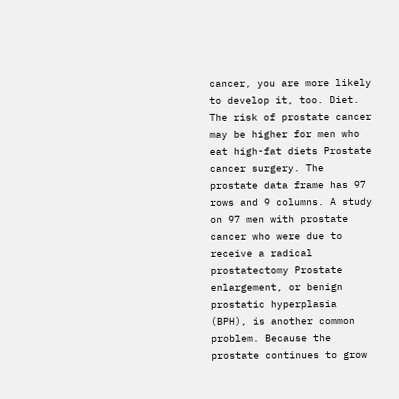cancer, you are more likely to develop it, too. Diet. The risk of prostate cancer may be higher for men who eat high-fat diets Prostate cancer surgery. The prostate data frame has 97 rows and 9 columns. A study on 97 men with prostate cancer who were due to receive a radical prostatectomy Prostate enlargement, or benign prostatic hyperplasia (BPH), is another common problem. Because the prostate continues to grow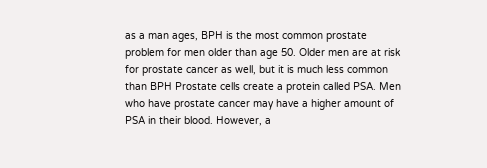as a man ages, BPH is the most common prostate problem for men older than age 50. Older men are at risk for prostate cancer as well, but it is much less common than BPH Prostate cells create a protein called PSA. Men who have prostate cancer may have a higher amount of PSA in their blood. However, a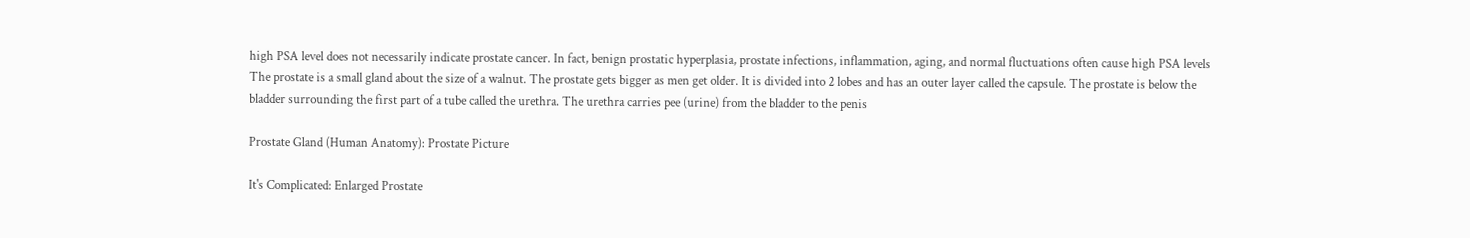high PSA level does not necessarily indicate prostate cancer. In fact, benign prostatic hyperplasia, prostate infections, inflammation, aging, and normal fluctuations often cause high PSA levels The prostate is a small gland about the size of a walnut. The prostate gets bigger as men get older. It is divided into 2 lobes and has an outer layer called the capsule. The prostate is below the bladder surrounding the first part of a tube called the urethra. The urethra carries pee (urine) from the bladder to the penis

Prostate Gland (Human Anatomy): Prostate Picture

It's Complicated: Enlarged Prostate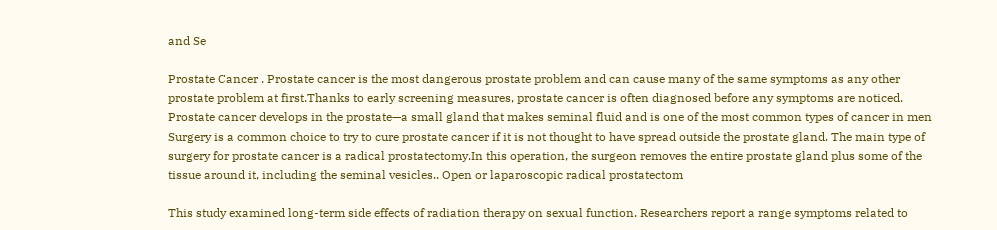and Se

Prostate Cancer . Prostate cancer is the most dangerous prostate problem and can cause many of the same symptoms as any other prostate problem at first.Thanks to early screening measures, prostate cancer is often diagnosed before any symptoms are noticed. Prostate cancer develops in the prostate—a small gland that makes seminal fluid and is one of the most common types of cancer in men Surgery is a common choice to try to cure prostate cancer if it is not thought to have spread outside the prostate gland. The main type of surgery for prostate cancer is a radical prostatectomy.In this operation, the surgeon removes the entire prostate gland plus some of the tissue around it, including the seminal vesicles.. Open or laparoscopic radical prostatectom

This study examined long-term side effects of radiation therapy on sexual function. Researchers report a range symptoms related to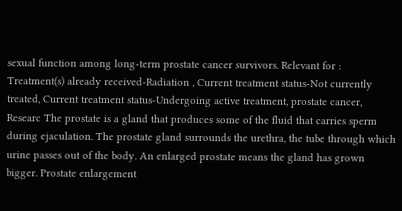sexual function among long-term prostate cancer survivors. Relevant for : Treatment(s) already received-Radiation , Current treatment status-Not currently treated, Current treatment status-Undergoing active treatment, prostate cancer, Researc The prostate is a gland that produces some of the fluid that carries sperm during ejaculation. The prostate gland surrounds the urethra, the tube through which urine passes out of the body. An enlarged prostate means the gland has grown bigger. Prostate enlargement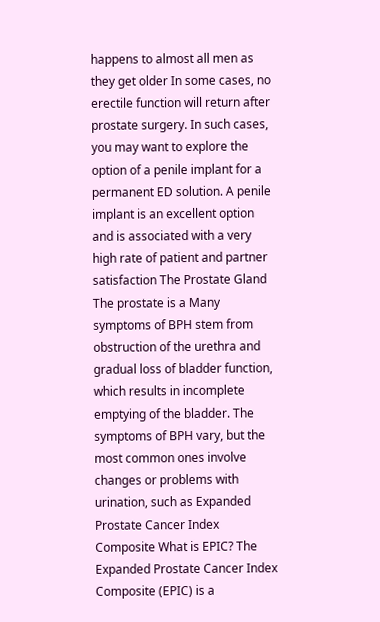happens to almost all men as they get older In some cases, no erectile function will return after prostate surgery. In such cases, you may want to explore the option of a penile implant for a permanent ED solution. A penile implant is an excellent option and is associated with a very high rate of patient and partner satisfaction The Prostate Gland The prostate is a Many symptoms of BPH stem from obstruction of the urethra and gradual loss of bladder function, which results in incomplete emptying of the bladder. The symptoms of BPH vary, but the most common ones involve changes or problems with urination, such as Expanded Prostate Cancer Index Composite What is EPIC? The Expanded Prostate Cancer Index Composite (EPIC) is a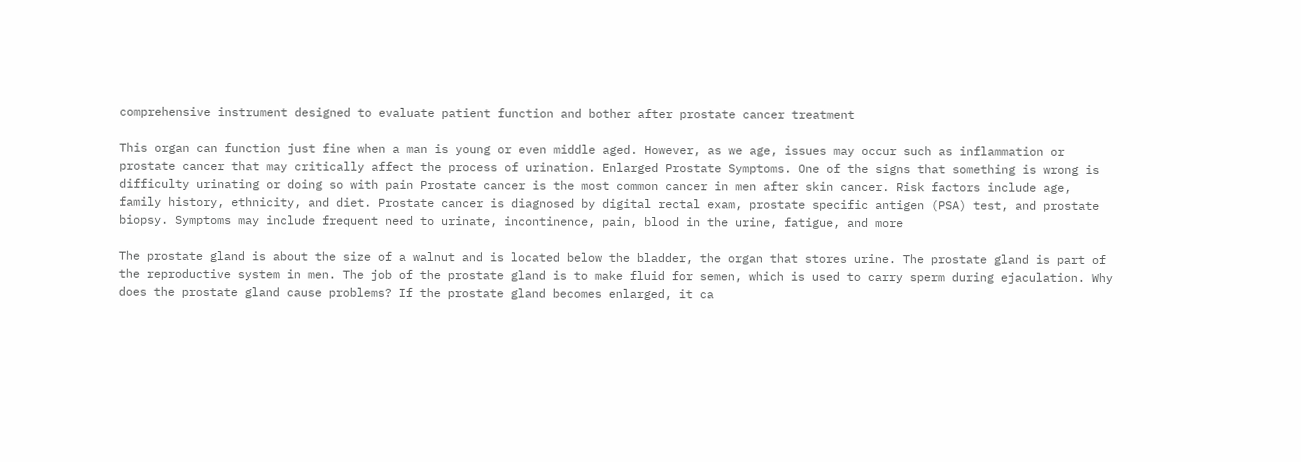comprehensive instrument designed to evaluate patient function and bother after prostate cancer treatment

This organ can function just fine when a man is young or even middle aged. However, as we age, issues may occur such as inflammation or prostate cancer that may critically affect the process of urination. Enlarged Prostate Symptoms. One of the signs that something is wrong is difficulty urinating or doing so with pain Prostate cancer is the most common cancer in men after skin cancer. Risk factors include age, family history, ethnicity, and diet. Prostate cancer is diagnosed by digital rectal exam, prostate specific antigen (PSA) test, and prostate biopsy. Symptoms may include frequent need to urinate, incontinence, pain, blood in the urine, fatigue, and more

The prostate gland is about the size of a walnut and is located below the bladder, the organ that stores urine. The prostate gland is part of the reproductive system in men. The job of the prostate gland is to make fluid for semen, which is used to carry sperm during ejaculation. Why does the prostate gland cause problems? If the prostate gland becomes enlarged, it ca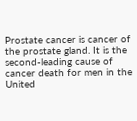Prostate cancer is cancer of the prostate gland. It is the second-leading cause of cancer death for men in the United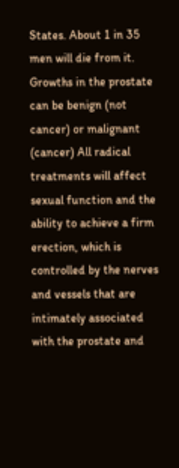States. About 1 in 35 men will die from it. Growths in the prostate can be benign (not cancer) or malignant (cancer) All radical treatments will affect sexual function and the ability to achieve a firm erection, which is controlled by the nerves and vessels that are intimately associated with the prostate and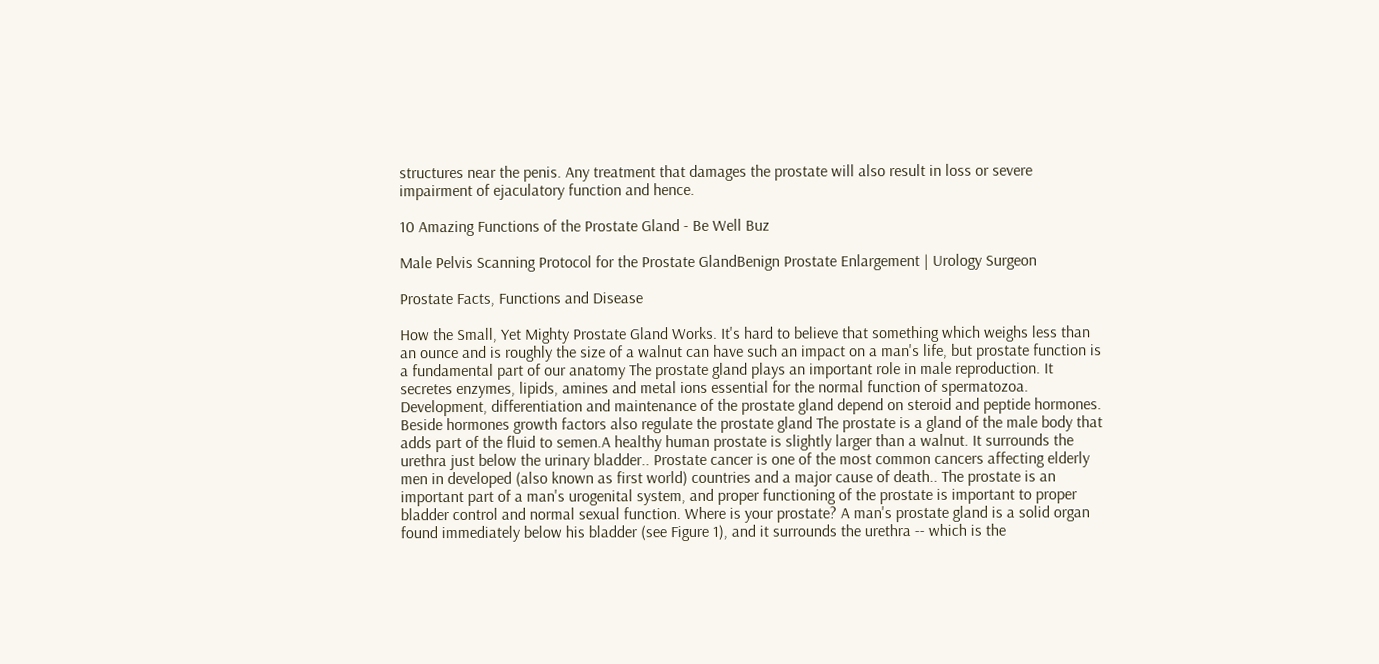structures near the penis. Any treatment that damages the prostate will also result in loss or severe impairment of ejaculatory function and hence.

10 Amazing Functions of the Prostate Gland - Be Well Buz

Male Pelvis Scanning Protocol for the Prostate GlandBenign Prostate Enlargement | Urology Surgeon

Prostate Facts, Functions and Disease

How the Small, Yet Mighty Prostate Gland Works. It's hard to believe that something which weighs less than an ounce and is roughly the size of a walnut can have such an impact on a man's life, but prostate function is a fundamental part of our anatomy The prostate gland plays an important role in male reproduction. It secretes enzymes, lipids, amines and metal ions essential for the normal function of spermatozoa. Development, differentiation and maintenance of the prostate gland depend on steroid and peptide hormones. Beside hormones growth factors also regulate the prostate gland The prostate is a gland of the male body that adds part of the fluid to semen.A healthy human prostate is slightly larger than a walnut. It surrounds the urethra just below the urinary bladder.. Prostate cancer is one of the most common cancers affecting elderly men in developed (also known as first world) countries and a major cause of death.. The prostate is an important part of a man's urogenital system, and proper functioning of the prostate is important to proper bladder control and normal sexual function. Where is your prostate? A man's prostate gland is a solid organ found immediately below his bladder (see Figure 1), and it surrounds the urethra -- which is the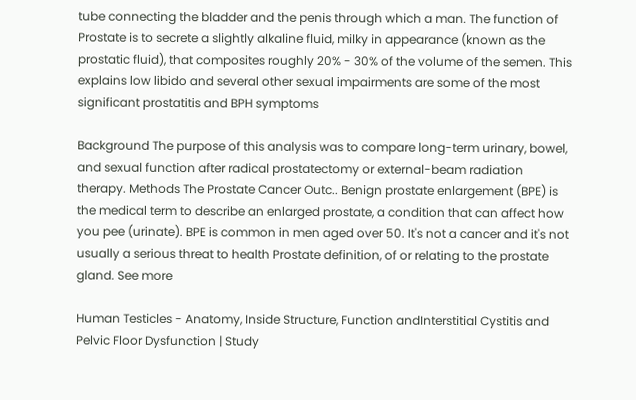tube connecting the bladder and the penis through which a man. The function of Prostate is to secrete a slightly alkaline fluid, milky in appearance (known as the prostatic fluid), that composites roughly 20% - 30% of the volume of the semen. This explains low libido and several other sexual impairments are some of the most significant prostatitis and BPH symptoms

Background The purpose of this analysis was to compare long-term urinary, bowel, and sexual function after radical prostatectomy or external-beam radiation therapy. Methods The Prostate Cancer Outc.. Benign prostate enlargement (BPE) is the medical term to describe an enlarged prostate, a condition that can affect how you pee (urinate). BPE is common in men aged over 50. It's not a cancer and it's not usually a serious threat to health Prostate definition, of or relating to the prostate gland. See more

Human Testicles - Anatomy, Inside Structure, Function andInterstitial Cystitis and Pelvic Floor Dysfunction | Study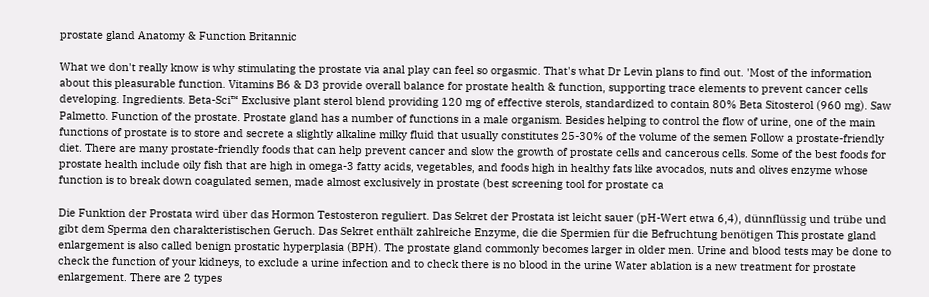prostate gland Anatomy & Function Britannic

What we don't really know is why stimulating the prostate via anal play can feel so orgasmic. That's what Dr Levin plans to find out. 'Most of the information about this pleasurable function. Vitamins B6 & D3 provide overall balance for prostate health & function, supporting trace elements to prevent cancer cells developing. Ingredients. Beta-Sci™ Exclusive plant sterol blend providing 120 mg of effective sterols, standardized to contain 80% Beta Sitosterol (960 mg). Saw Palmetto. Function of the prostate. Prostate gland has a number of functions in a male organism. Besides helping to control the flow of urine, one of the main functions of prostate is to store and secrete a slightly alkaline milky fluid that usually constitutes 25-30% of the volume of the semen Follow a prostate-friendly diet. There are many prostate-friendly foods that can help prevent cancer and slow the growth of prostate cells and cancerous cells. Some of the best foods for prostate health include oily fish that are high in omega-3 fatty acids, vegetables, and foods high in healthy fats like avocados, nuts and olives enzyme whose function is to break down coagulated semen, made almost exclusively in prostate (best screening tool for prostate ca

Die Funktion der Prostata wird über das Hormon Testosteron reguliert. Das Sekret der Prostata ist leicht sauer (pH-Wert etwa 6,4), dünnflüssig und trübe und gibt dem Sperma den charakteristischen Geruch. Das Sekret enthält zahlreiche Enzyme, die die Spermien für die Befruchtung benötigen This prostate gland enlargement is also called benign prostatic hyperplasia (BPH). The prostate gland commonly becomes larger in older men. Urine and blood tests may be done to check the function of your kidneys, to exclude a urine infection and to check there is no blood in the urine Water ablation is a new treatment for prostate enlargement. There are 2 types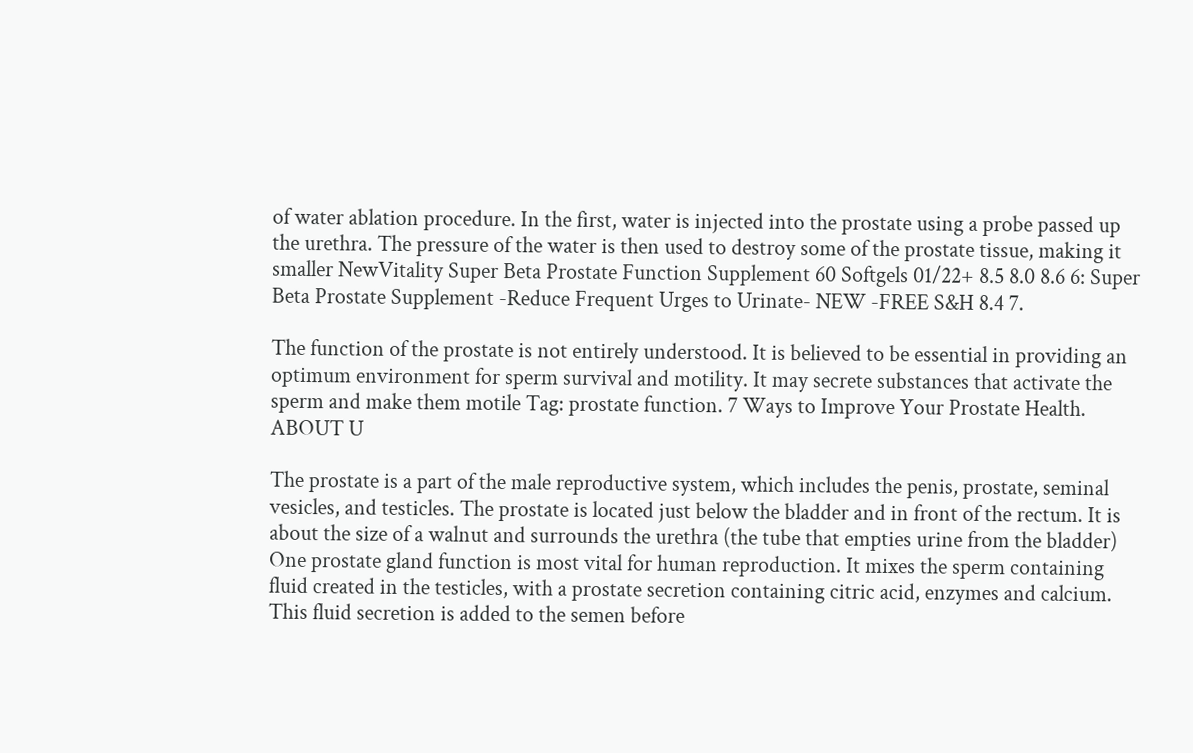of water ablation procedure. In the first, water is injected into the prostate using a probe passed up the urethra. The pressure of the water is then used to destroy some of the prostate tissue, making it smaller NewVitality Super Beta Prostate Function Supplement 60 Softgels 01/22+ 8.5 8.0 8.6 6: Super Beta Prostate Supplement -Reduce Frequent Urges to Urinate- NEW -FREE S&H 8.4 7.

The function of the prostate is not entirely understood. It is believed to be essential in providing an optimum environment for sperm survival and motility. It may secrete substances that activate the sperm and make them motile Tag: prostate function. 7 Ways to Improve Your Prostate Health. ABOUT U

The prostate is a part of the male reproductive system, which includes the penis, prostate, seminal vesicles, and testicles. The prostate is located just below the bladder and in front of the rectum. It is about the size of a walnut and surrounds the urethra (the tube that empties urine from the bladder) One prostate gland function is most vital for human reproduction. It mixes the sperm containing fluid created in the testicles, with a prostate secretion containing citric acid, enzymes and calcium. This fluid secretion is added to the semen before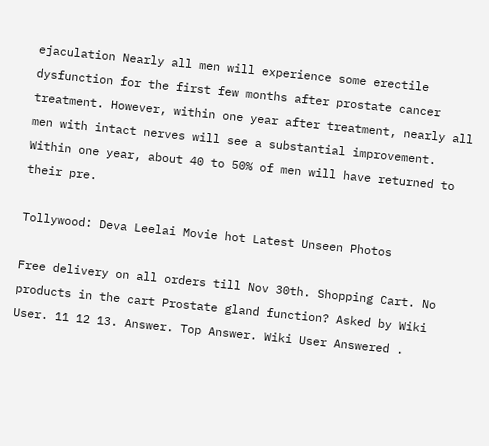ejaculation Nearly all men will experience some erectile dysfunction for the first few months after prostate cancer treatment. However, within one year after treatment, nearly all men with intact nerves will see a substantial improvement. Within one year, about 40 to 50% of men will have returned to their pre.

Tollywood: Deva Leelai Movie hot Latest Unseen Photos

Free delivery on all orders till Nov 30th. Shopping Cart. No products in the cart Prostate gland function? Asked by Wiki User. 11 12 13. Answer. Top Answer. Wiki User Answered .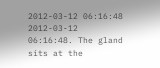2012-03-12 06:16:48 2012-03-12 06:16:48. The gland sits at the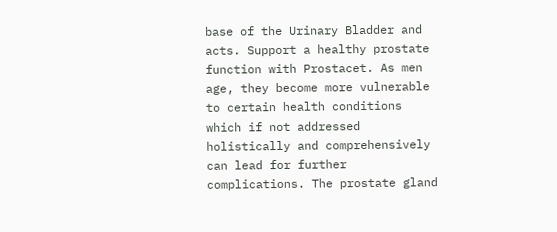base of the Urinary Bladder and acts. Support a healthy prostate function with Prostacet. As men age, they become more vulnerable to certain health conditions which if not addressed holistically and comprehensively can lead for further complications. The prostate gland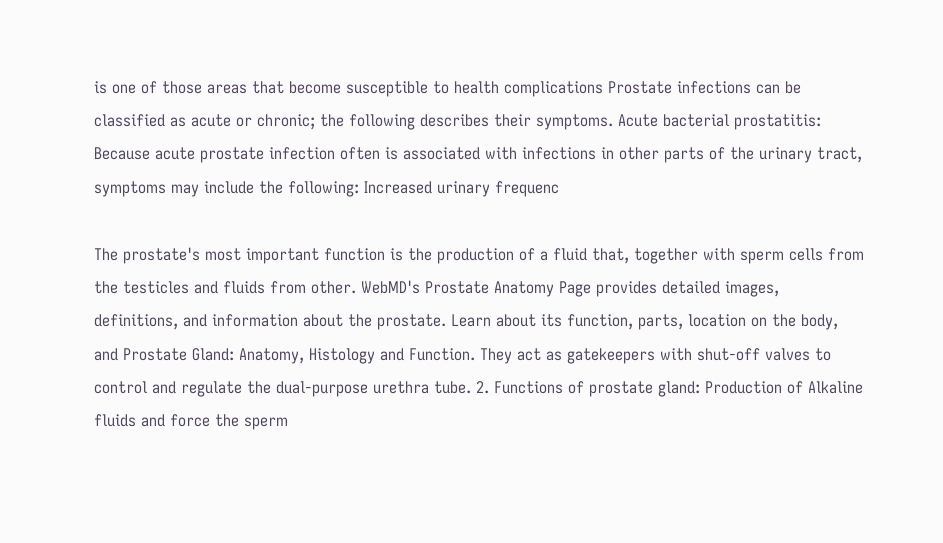is one of those areas that become susceptible to health complications Prostate infections can be classified as acute or chronic; the following describes their symptoms. Acute bacterial prostatitis: Because acute prostate infection often is associated with infections in other parts of the urinary tract, symptoms may include the following: Increased urinary frequenc

The prostate's most important function is the production of a fluid that, together with sperm cells from the testicles and fluids from other. WebMD's Prostate Anatomy Page provides detailed images, definitions, and information about the prostate. Learn about its function, parts, location on the body, and Prostate Gland: Anatomy, Histology and Function. They act as gatekeepers with shut-off valves to control and regulate the dual-purpose urethra tube. 2. Functions of prostate gland: Production of Alkaline fluids and force the sperm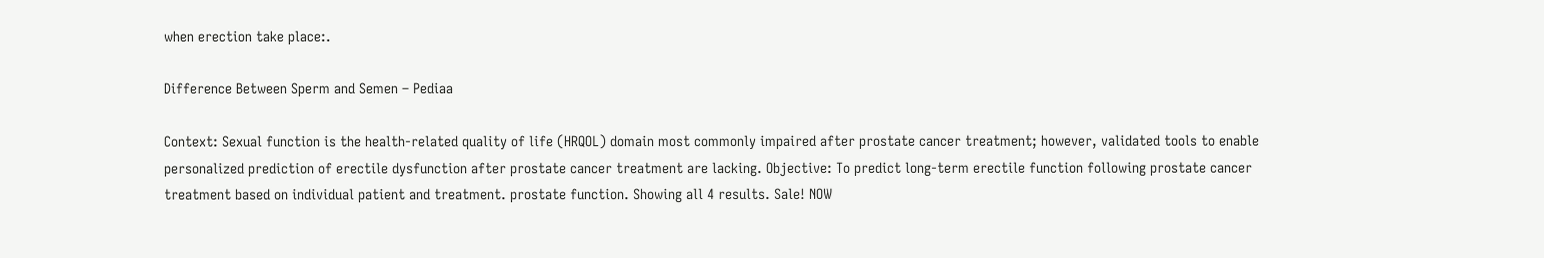when erection take place:.

Difference Between Sperm and Semen – Pediaa

Context: Sexual function is the health-related quality of life (HRQOL) domain most commonly impaired after prostate cancer treatment; however, validated tools to enable personalized prediction of erectile dysfunction after prostate cancer treatment are lacking. Objective: To predict long-term erectile function following prostate cancer treatment based on individual patient and treatment. prostate function. Showing all 4 results. Sale! NOW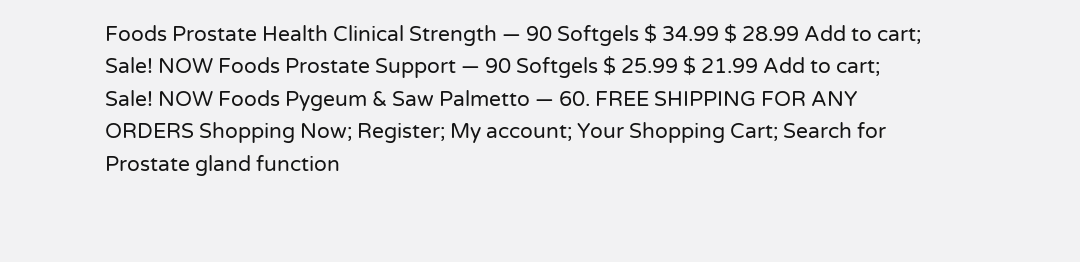Foods Prostate Health Clinical Strength — 90 Softgels $ 34.99 $ 28.99 Add to cart; Sale! NOW Foods Prostate Support — 90 Softgels $ 25.99 $ 21.99 Add to cart; Sale! NOW Foods Pygeum & Saw Palmetto — 60. FREE SHIPPING FOR ANY ORDERS Shopping Now; Register; My account; Your Shopping Cart; Search for Prostate gland function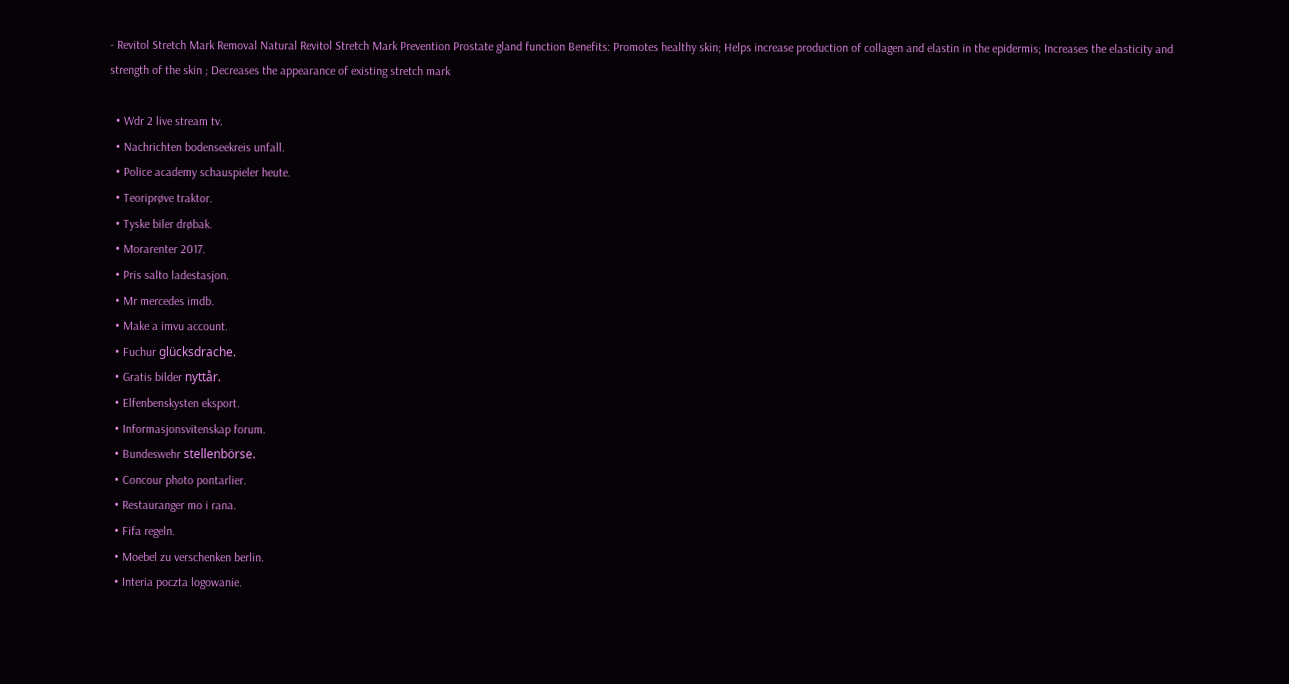- Revitol Stretch Mark Removal Natural Revitol Stretch Mark Prevention Prostate gland function Benefits: Promotes healthy skin; Helps increase production of collagen and elastin in the epidermis; Increases the elasticity and strength of the skin ; Decreases the appearance of existing stretch mark

  • Wdr 2 live stream tv.
  • Nachrichten bodenseekreis unfall.
  • Police academy schauspieler heute.
  • Teoriprøve traktor.
  • Tyske biler drøbak.
  • Morarenter 2017.
  • Pris salto ladestasjon.
  • Mr mercedes imdb.
  • Make a imvu account.
  • Fuchur glücksdrache.
  • Gratis bilder nyttår.
  • Elfenbenskysten eksport.
  • Informasjonsvitenskap forum.
  • Bundeswehr stellenbörse.
  • Concour photo pontarlier.
  • Restauranger mo i rana.
  • Fifa regeln.
  • Moebel zu verschenken berlin.
  • Interia poczta logowanie.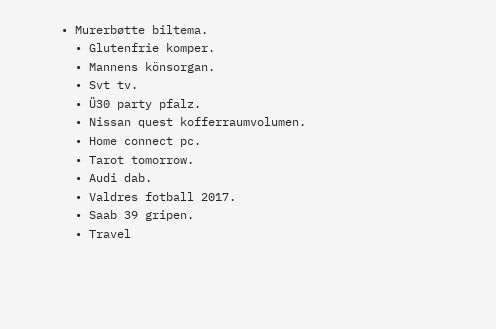• Murerbøtte biltema.
  • Glutenfrie komper.
  • Mannens könsorgan.
  • Svt tv.
  • Ü30 party pfalz.
  • Nissan quest kofferraumvolumen.
  • Home connect pc.
  • Tarot tomorrow.
  • Audi dab.
  • Valdres fotball 2017.
  • Saab 39 gripen.
  • Travel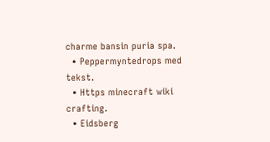charme bansin puria spa.
  • Peppermyntedrops med tekst.
  • Https minecraft wiki crafting.
  • Eidsberg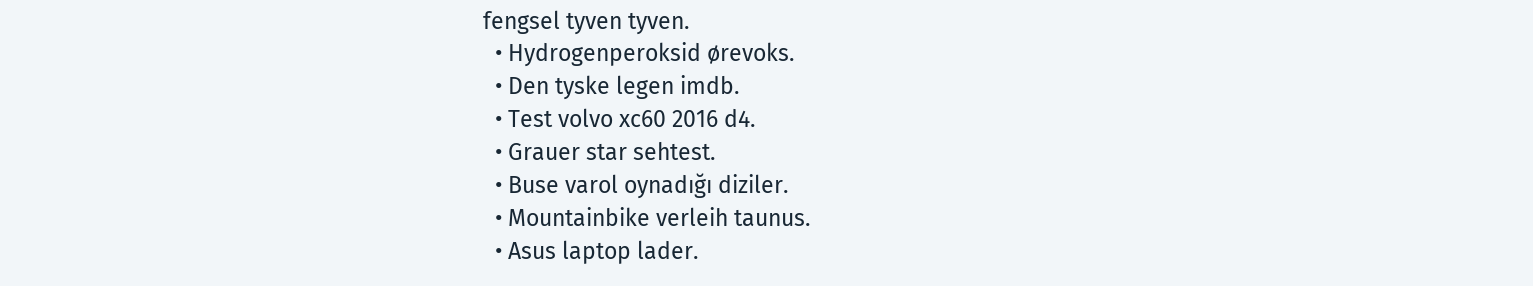fengsel tyven tyven.
  • Hydrogenperoksid ørevoks.
  • Den tyske legen imdb.
  • Test volvo xc60 2016 d4.
  • Grauer star sehtest.
  • Buse varol oynadığı diziler.
  • Mountainbike verleih taunus.
  • Asus laptop lader.